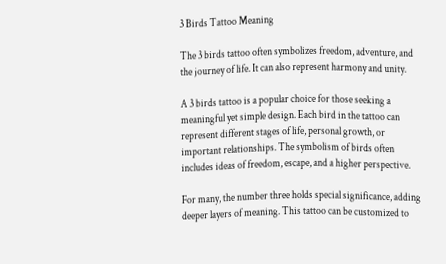3 Birds Tattoo Meaning

The 3 birds tattoo often symbolizes freedom, adventure, and the journey of life. It can also represent harmony and unity.

A 3 birds tattoo is a popular choice for those seeking a meaningful yet simple design. Each bird in the tattoo can represent different stages of life, personal growth, or important relationships. The symbolism of birds often includes ideas of freedom, escape, and a higher perspective.

For many, the number three holds special significance, adding deeper layers of meaning. This tattoo can be customized to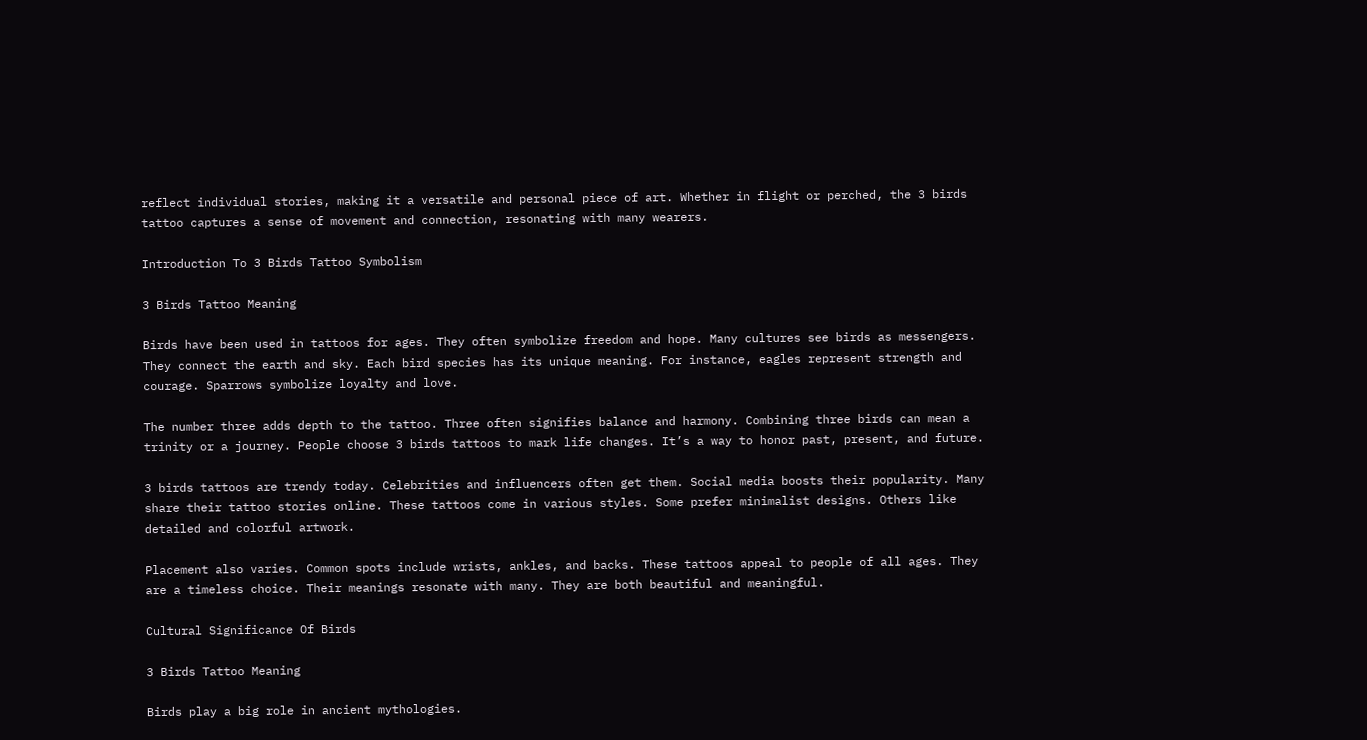reflect individual stories, making it a versatile and personal piece of art. Whether in flight or perched, the 3 birds tattoo captures a sense of movement and connection, resonating with many wearers.

Introduction To 3 Birds Tattoo Symbolism

3 Birds Tattoo Meaning

Birds have been used in tattoos for ages. They often symbolize freedom and hope. Many cultures see birds as messengers. They connect the earth and sky. Each bird species has its unique meaning. For instance, eagles represent strength and courage. Sparrows symbolize loyalty and love.

The number three adds depth to the tattoo. Three often signifies balance and harmony. Combining three birds can mean a trinity or a journey. People choose 3 birds tattoos to mark life changes. It’s a way to honor past, present, and future.

3 birds tattoos are trendy today. Celebrities and influencers often get them. Social media boosts their popularity. Many share their tattoo stories online. These tattoos come in various styles. Some prefer minimalist designs. Others like detailed and colorful artwork.

Placement also varies. Common spots include wrists, ankles, and backs. These tattoos appeal to people of all ages. They are a timeless choice. Their meanings resonate with many. They are both beautiful and meaningful.

Cultural Significance Of Birds

3 Birds Tattoo Meaning

Birds play a big role in ancient mythologies.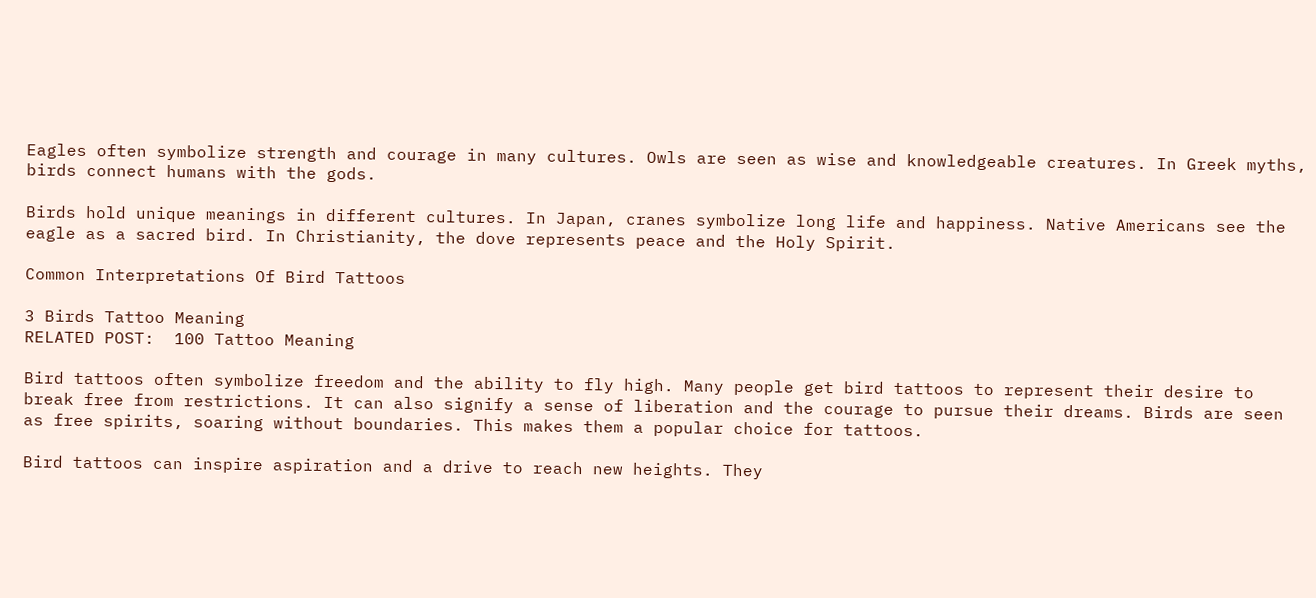Eagles often symbolize strength and courage in many cultures. Owls are seen as wise and knowledgeable creatures. In Greek myths, birds connect humans with the gods.

Birds hold unique meanings in different cultures. In Japan, cranes symbolize long life and happiness. Native Americans see the eagle as a sacred bird. In Christianity, the dove represents peace and the Holy Spirit.

Common Interpretations Of Bird Tattoos

3 Birds Tattoo Meaning
RELATED POST:  100 Tattoo Meaning

Bird tattoos often symbolize freedom and the ability to fly high. Many people get bird tattoos to represent their desire to break free from restrictions. It can also signify a sense of liberation and the courage to pursue their dreams. Birds are seen as free spirits, soaring without boundaries. This makes them a popular choice for tattoos.

Bird tattoos can inspire aspiration and a drive to reach new heights. They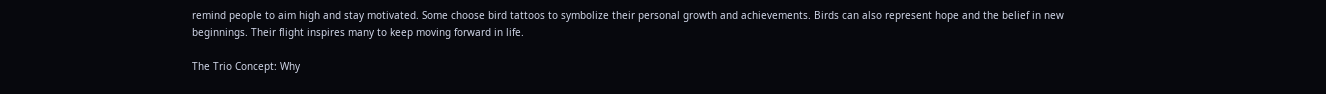remind people to aim high and stay motivated. Some choose bird tattoos to symbolize their personal growth and achievements. Birds can also represent hope and the belief in new beginnings. Their flight inspires many to keep moving forward in life.

The Trio Concept: Why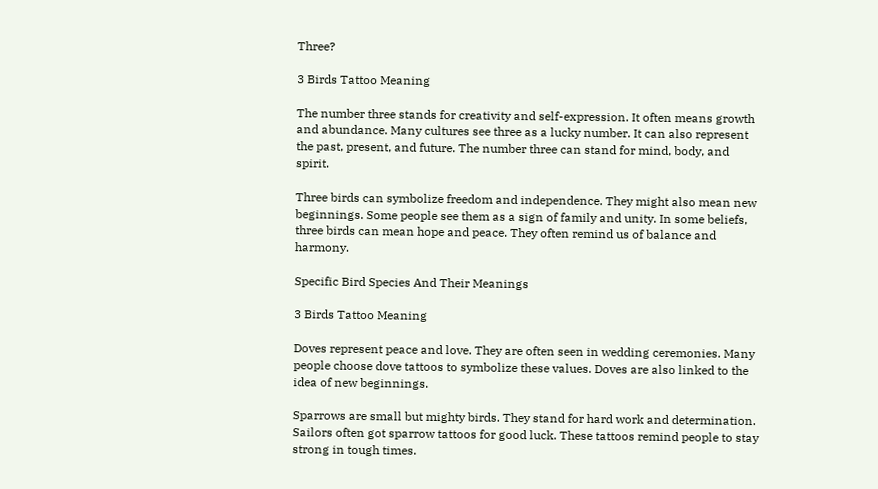Three?

3 Birds Tattoo Meaning

The number three stands for creativity and self-expression. It often means growth and abundance. Many cultures see three as a lucky number. It can also represent the past, present, and future. The number three can stand for mind, body, and spirit.

Three birds can symbolize freedom and independence. They might also mean new beginnings. Some people see them as a sign of family and unity. In some beliefs, three birds can mean hope and peace. They often remind us of balance and harmony.

Specific Bird Species And Their Meanings

3 Birds Tattoo Meaning

Doves represent peace and love. They are often seen in wedding ceremonies. Many people choose dove tattoos to symbolize these values. Doves are also linked to the idea of new beginnings.

Sparrows are small but mighty birds. They stand for hard work and determination. Sailors often got sparrow tattoos for good luck. These tattoos remind people to stay strong in tough times.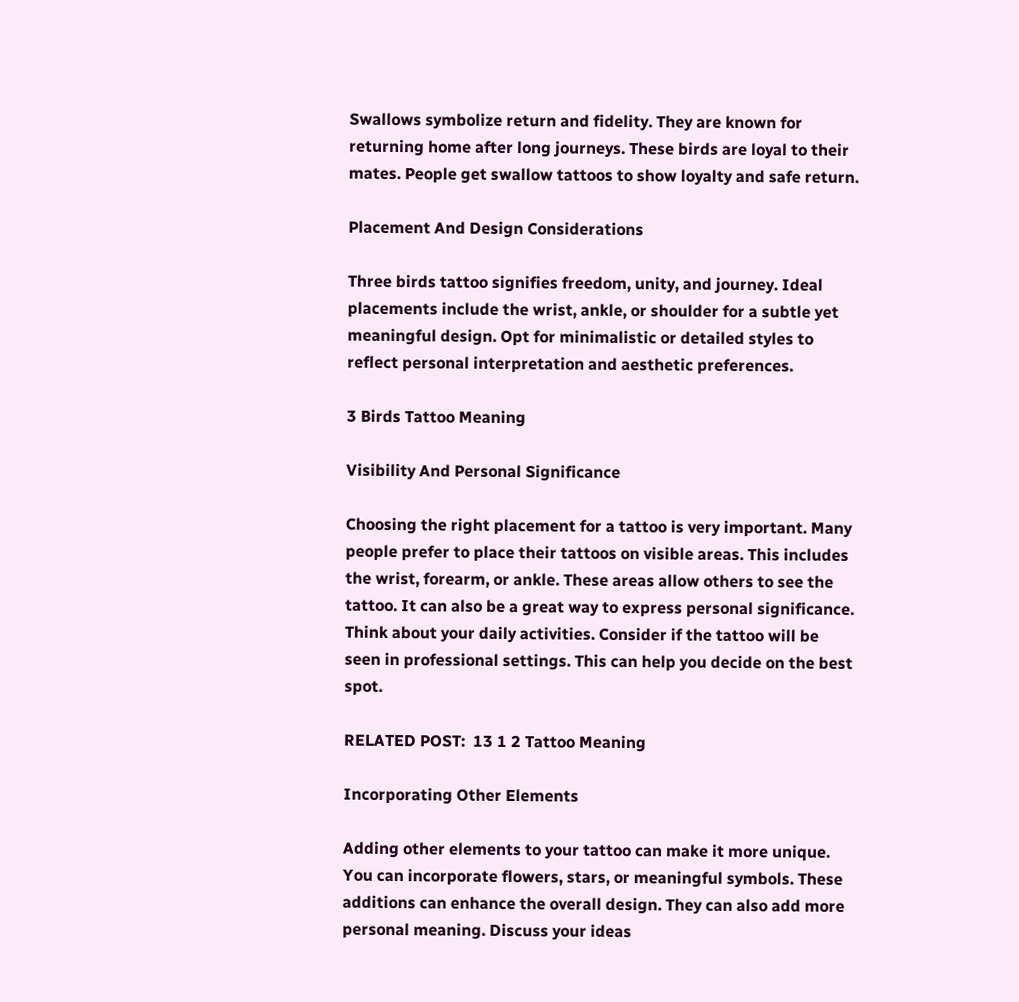Swallows symbolize return and fidelity. They are known for returning home after long journeys. These birds are loyal to their mates. People get swallow tattoos to show loyalty and safe return.

Placement And Design Considerations

Three birds tattoo signifies freedom, unity, and journey. Ideal placements include the wrist, ankle, or shoulder for a subtle yet meaningful design. Opt for minimalistic or detailed styles to reflect personal interpretation and aesthetic preferences.

3 Birds Tattoo Meaning

Visibility And Personal Significance

Choosing the right placement for a tattoo is very important. Many people prefer to place their tattoos on visible areas. This includes the wrist, forearm, or ankle. These areas allow others to see the tattoo. It can also be a great way to express personal significance. Think about your daily activities. Consider if the tattoo will be seen in professional settings. This can help you decide on the best spot.

RELATED POST:  13 1 2 Tattoo Meaning

Incorporating Other Elements

Adding other elements to your tattoo can make it more unique. You can incorporate flowers, stars, or meaningful symbols. These additions can enhance the overall design. They can also add more personal meaning. Discuss your ideas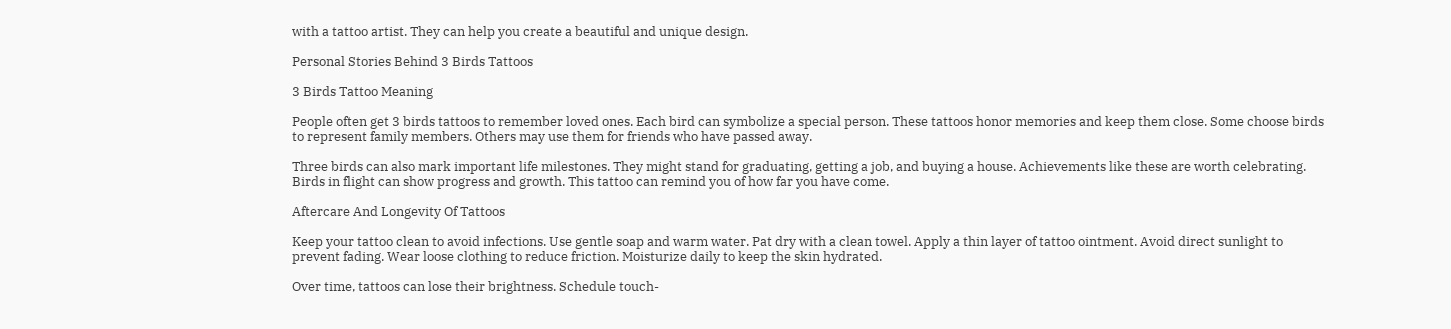with a tattoo artist. They can help you create a beautiful and unique design.

Personal Stories Behind 3 Birds Tattoos

3 Birds Tattoo Meaning

People often get 3 birds tattoos to remember loved ones. Each bird can symbolize a special person. These tattoos honor memories and keep them close. Some choose birds to represent family members. Others may use them for friends who have passed away.

Three birds can also mark important life milestones. They might stand for graduating, getting a job, and buying a house. Achievements like these are worth celebrating. Birds in flight can show progress and growth. This tattoo can remind you of how far you have come.

Aftercare And Longevity Of Tattoos

Keep your tattoo clean to avoid infections. Use gentle soap and warm water. Pat dry with a clean towel. Apply a thin layer of tattoo ointment. Avoid direct sunlight to prevent fading. Wear loose clothing to reduce friction. Moisturize daily to keep the skin hydrated.

Over time, tattoos can lose their brightness. Schedule touch-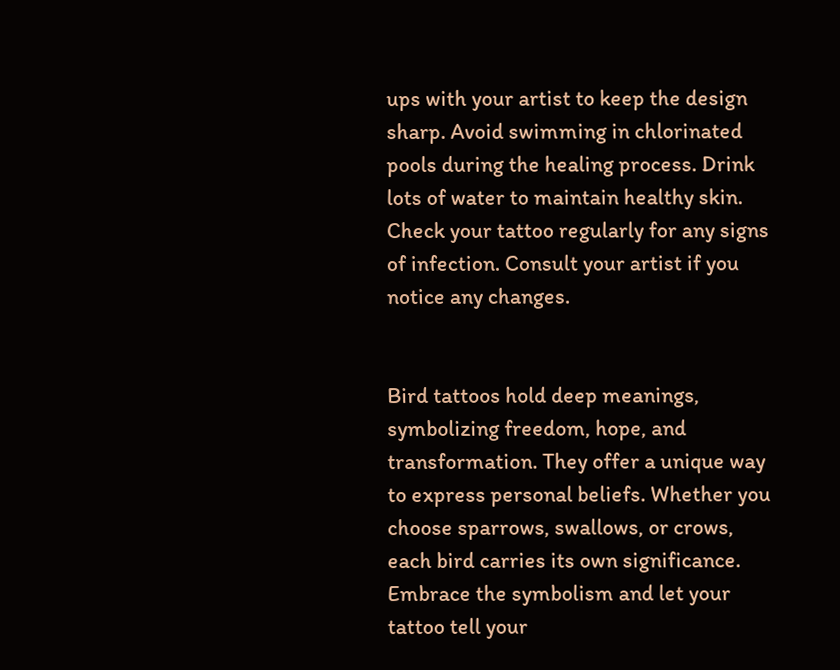ups with your artist to keep the design sharp. Avoid swimming in chlorinated pools during the healing process. Drink lots of water to maintain healthy skin. Check your tattoo regularly for any signs of infection. Consult your artist if you notice any changes.


Bird tattoos hold deep meanings, symbolizing freedom, hope, and transformation. They offer a unique way to express personal beliefs. Whether you choose sparrows, swallows, or crows, each bird carries its own significance. Embrace the symbolism and let your tattoo tell your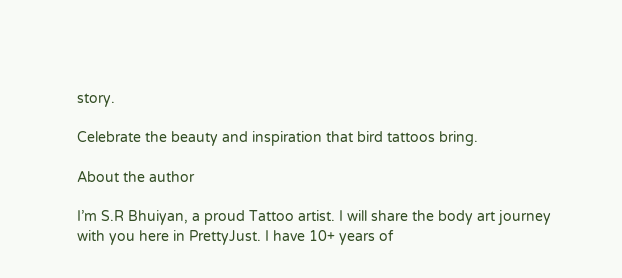story.

Celebrate the beauty and inspiration that bird tattoos bring.

About the author

I’m S.R Bhuiyan, a proud Tattoo artist. I will share the body art journey with you here in PrettyJust. I have 10+ years of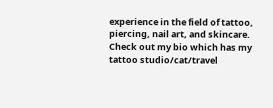experience in the field of tattoo, piercing, nail art, and skincare. Check out my bio which has my tattoo studio/cat/travel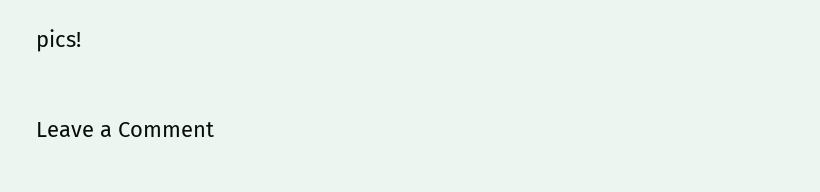pics!

Leave a Comment